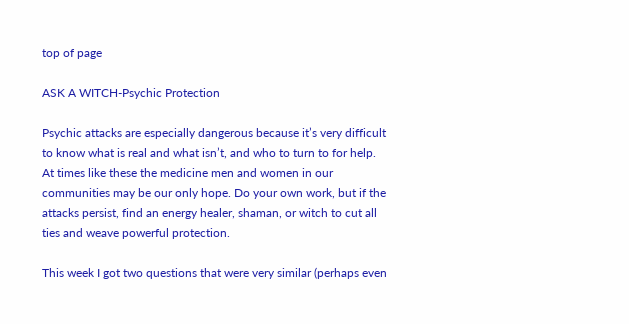top of page

ASK A WITCH-Psychic Protection

Psychic attacks are especially dangerous because it’s very difficult to know what is real and what isn’t, and who to turn to for help. At times like these the medicine men and women in our communities may be our only hope. Do your own work, but if the attacks persist, find an energy healer, shaman, or witch to cut all ties and weave powerful protection.

This week I got two questions that were very similar (perhaps even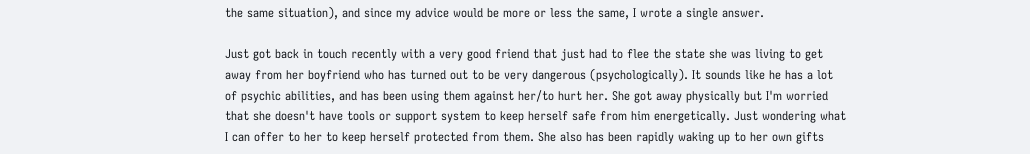the same situation), and since my advice would be more or less the same, I wrote a single answer.

Just got back in touch recently with a very good friend that just had to flee the state she was living to get away from her boyfriend who has turned out to be very dangerous (psychologically). It sounds like he has a lot of psychic abilities, and has been using them against her/to hurt her. She got away physically but I'm worried that she doesn't have tools or support system to keep herself safe from him energetically. Just wondering what I can offer to her to keep herself protected from them. She also has been rapidly waking up to her own gifts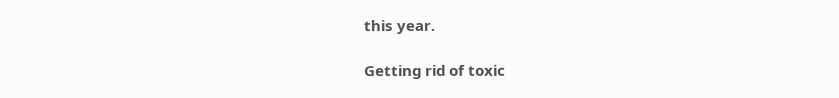this year.

Getting rid of toxic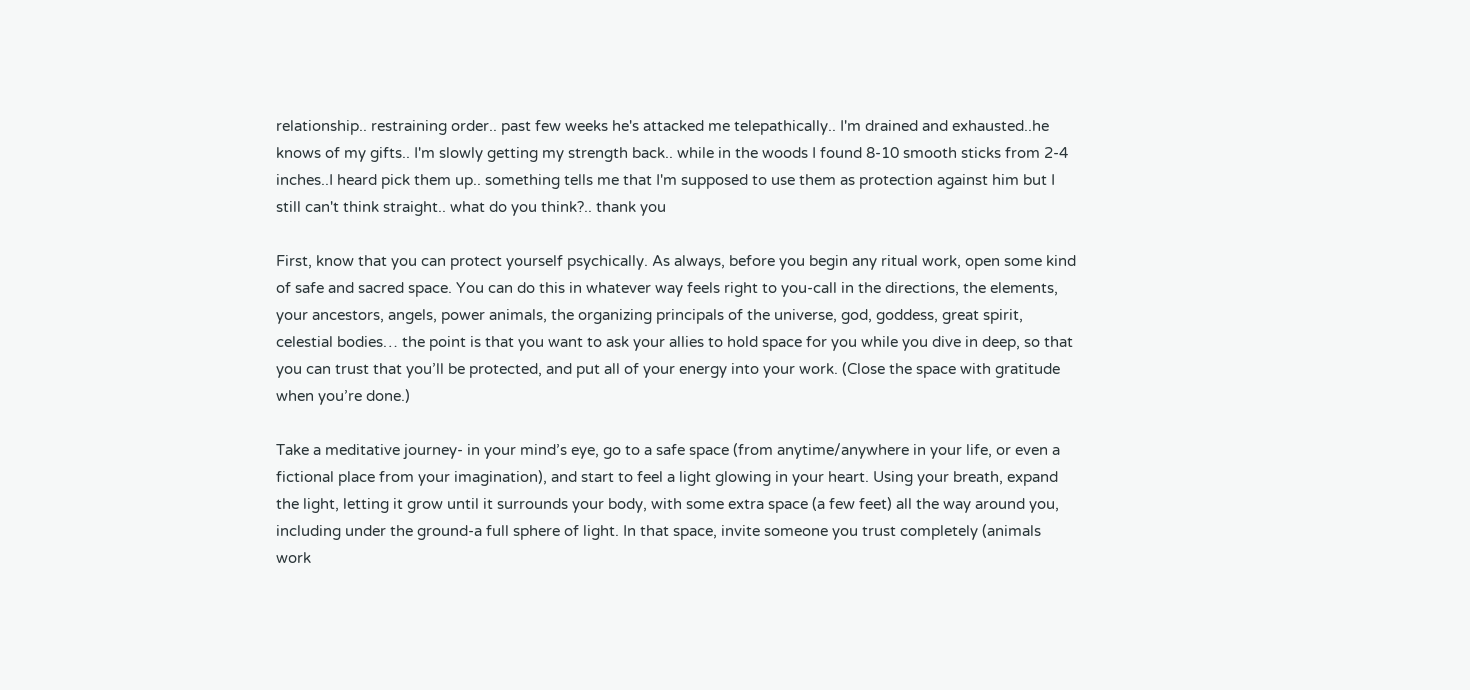relationship.. restraining order.. past few weeks he's attacked me telepathically.. I'm drained and exhausted..he knows of my gifts.. I'm slowly getting my strength back.. while in the woods I found 8-10 smooth sticks from 2-4 inches..I heard pick them up.. something tells me that I'm supposed to use them as protection against him but I still can't think straight.. what do you think?.. thank you

First, know that you can protect yourself psychically. As always, before you begin any ritual work, open some kind of safe and sacred space. You can do this in whatever way feels right to you-call in the directions, the elements, your ancestors, angels, power animals, the organizing principals of the universe, god, goddess, great spirit, celestial bodies… the point is that you want to ask your allies to hold space for you while you dive in deep, so that you can trust that you’ll be protected, and put all of your energy into your work. (Close the space with gratitude when you’re done.)

Take a meditative journey- in your mind’s eye, go to a safe space (from anytime/anywhere in your life, or even a fictional place from your imagination), and start to feel a light glowing in your heart. Using your breath, expand the light, letting it grow until it surrounds your body, with some extra space (a few feet) all the way around you, including under the ground-a full sphere of light. In that space, invite someone you trust completely (animals work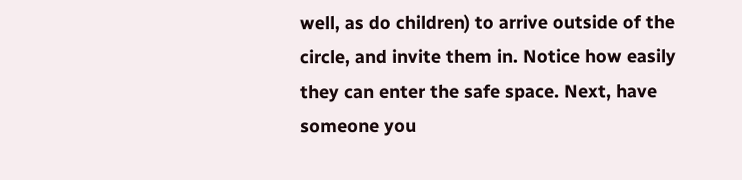well, as do children) to arrive outside of the circle, and invite them in. Notice how easily they can enter the safe space. Next, have someone you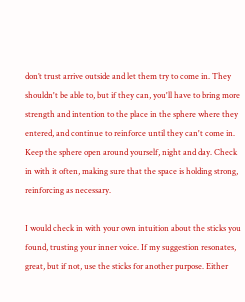don’t trust arrive outside and let them try to come in. They shouldn't be able to, but if they can, you'll have to bring more strength and intention to the place in the sphere where they entered, and continue to reinforce until they can't come in. Keep the sphere open around yourself, night and day. Check in with it often, making sure that the space is holding strong, reinforcing as necessary.

I would check in with your own intuition about the sticks you found, trusting your inner voice. If my suggestion resonates, great, but if not, use the sticks for another purpose. Either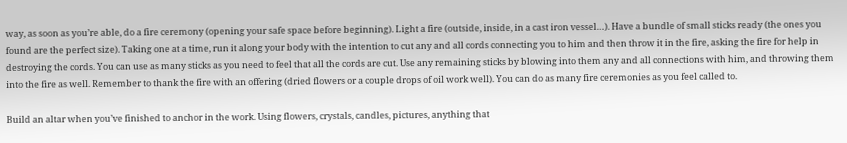way, as soon as you’re able, do a fire ceremony (opening your safe space before beginning). Light a fire (outside, inside, in a cast iron vessel…). Have a bundle of small sticks ready (the ones you found are the perfect size). Taking one at a time, run it along your body with the intention to cut any and all cords connecting you to him and then throw it in the fire, asking the fire for help in destroying the cords. You can use as many sticks as you need to feel that all the cords are cut. Use any remaining sticks by blowing into them any and all connections with him, and throwing them into the fire as well. Remember to thank the fire with an offering (dried flowers or a couple drops of oil work well). You can do as many fire ceremonies as you feel called to.

Build an altar when you’ve finished to anchor in the work. Using flowers, crystals, candles, pictures, anything that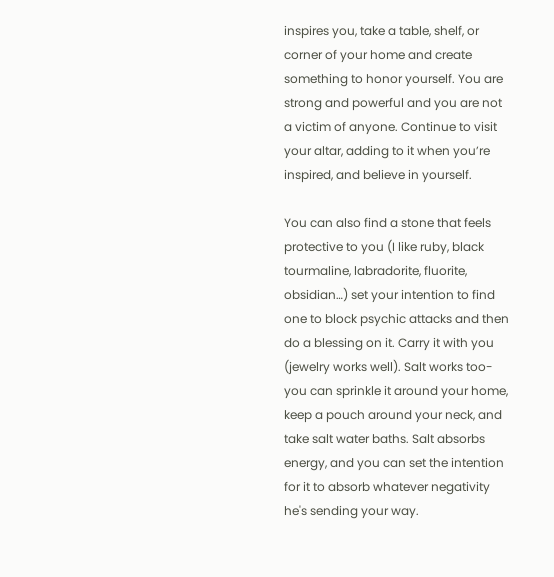inspires you, take a table, shelf, or corner of your home and create something to honor yourself. You are strong and powerful and you are not a victim of anyone. Continue to visit your altar, adding to it when you’re inspired, and believe in yourself.

You can also find a stone that feels protective to you (I like ruby, black tourmaline, labradorite, fluorite, obsidian…) set your intention to find one to block psychic attacks and then do a blessing on it. Carry it with you (jewelry works well). Salt works too- you can sprinkle it around your home, keep a pouch around your neck, and take salt water baths. Salt absorbs energy, and you can set the intention for it to absorb whatever negativity he's sending your way.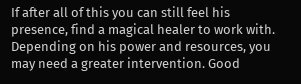If after all of this you can still feel his presence, find a magical healer to work with. Depending on his power and resources, you may need a greater intervention. Good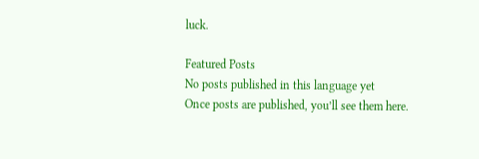luck.

Featured Posts
No posts published in this language yet
Once posts are published, you’ll see them here.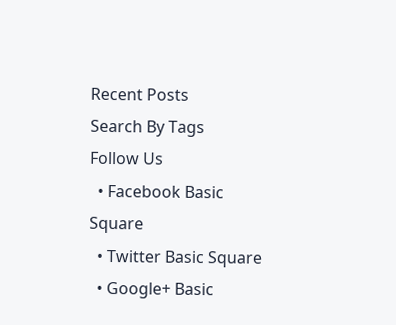Recent Posts
Search By Tags
Follow Us
  • Facebook Basic Square
  • Twitter Basic Square
  • Google+ Basic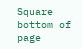Square
bottom of page